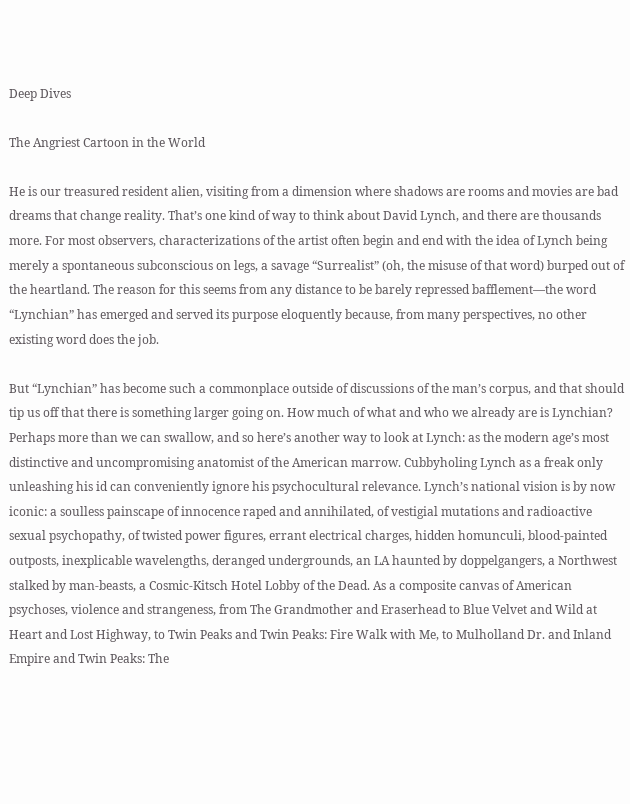Deep Dives

The Angriest Cartoon in the World

He is our treasured resident alien, visiting from a dimension where shadows are rooms and movies are bad dreams that change reality. That’s one kind of way to think about David Lynch, and there are thousands more. For most observers, characterizations of the artist often begin and end with the idea of Lynch being merely a spontaneous subconscious on legs, a savage “Surrealist” (oh, the misuse of that word) burped out of the heartland. The reason for this seems from any distance to be barely repressed bafflement—the word “Lynchian” has emerged and served its purpose eloquently because, from many perspectives, no other existing word does the job.

But “Lynchian” has become such a commonplace outside of discussions of the man’s corpus, and that should tip us off that there is something larger going on. How much of what and who we already are is Lynchian? Perhaps more than we can swallow, and so here’s another way to look at Lynch: as the modern age’s most distinctive and uncompromising anatomist of the American marrow. Cubbyholing Lynch as a freak only unleashing his id can conveniently ignore his psychocultural relevance. Lynch’s national vision is by now iconic: a soulless painscape of innocence raped and annihilated, of vestigial mutations and radioactive sexual psychopathy, of twisted power figures, errant electrical charges, hidden homunculi, blood-painted outposts, inexplicable wavelengths, deranged undergrounds, an LA haunted by doppelgangers, a Northwest stalked by man-beasts, a Cosmic-Kitsch Hotel Lobby of the Dead. As a composite canvas of American psychoses, violence and strangeness, from The Grandmother and Eraserhead to Blue Velvet and Wild at Heart and Lost Highway, to Twin Peaks and Twin Peaks: Fire Walk with Me, to Mulholland Dr. and Inland Empire and Twin Peaks: The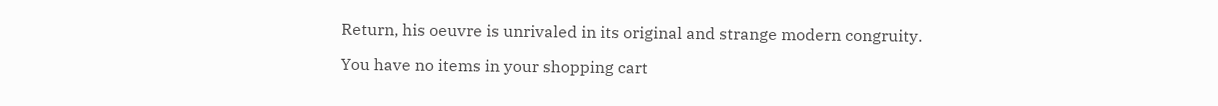Return, his oeuvre is unrivaled in its original and strange modern congruity.

You have no items in your shopping cart